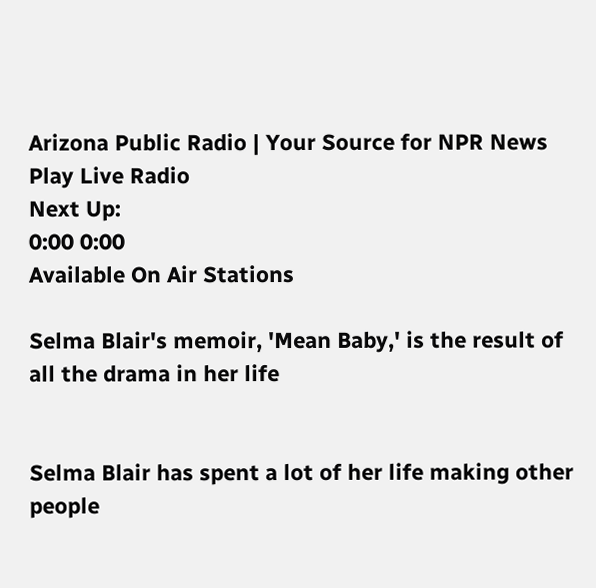Arizona Public Radio | Your Source for NPR News
Play Live Radio
Next Up:
0:00 0:00
Available On Air Stations

Selma Blair's memoir, 'Mean Baby,' is the result of all the drama in her life


Selma Blair has spent a lot of her life making other people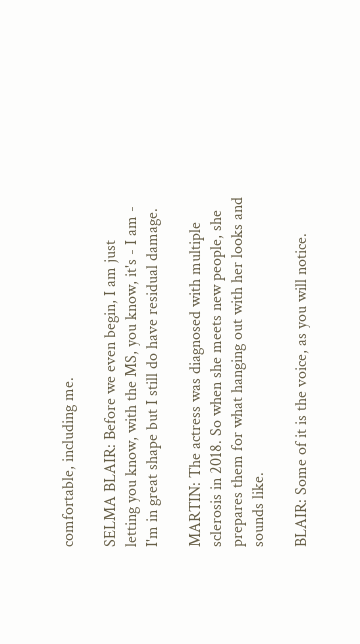comfortable, including me.

SELMA BLAIR: Before we even begin, I am just letting you know, with the MS, you know, it's - I am - I'm in great shape but I still do have residual damage.

MARTIN: The actress was diagnosed with multiple sclerosis in 2018. So when she meets new people, she prepares them for what hanging out with her looks and sounds like.

BLAIR: Some of it is the voice, as you will notice.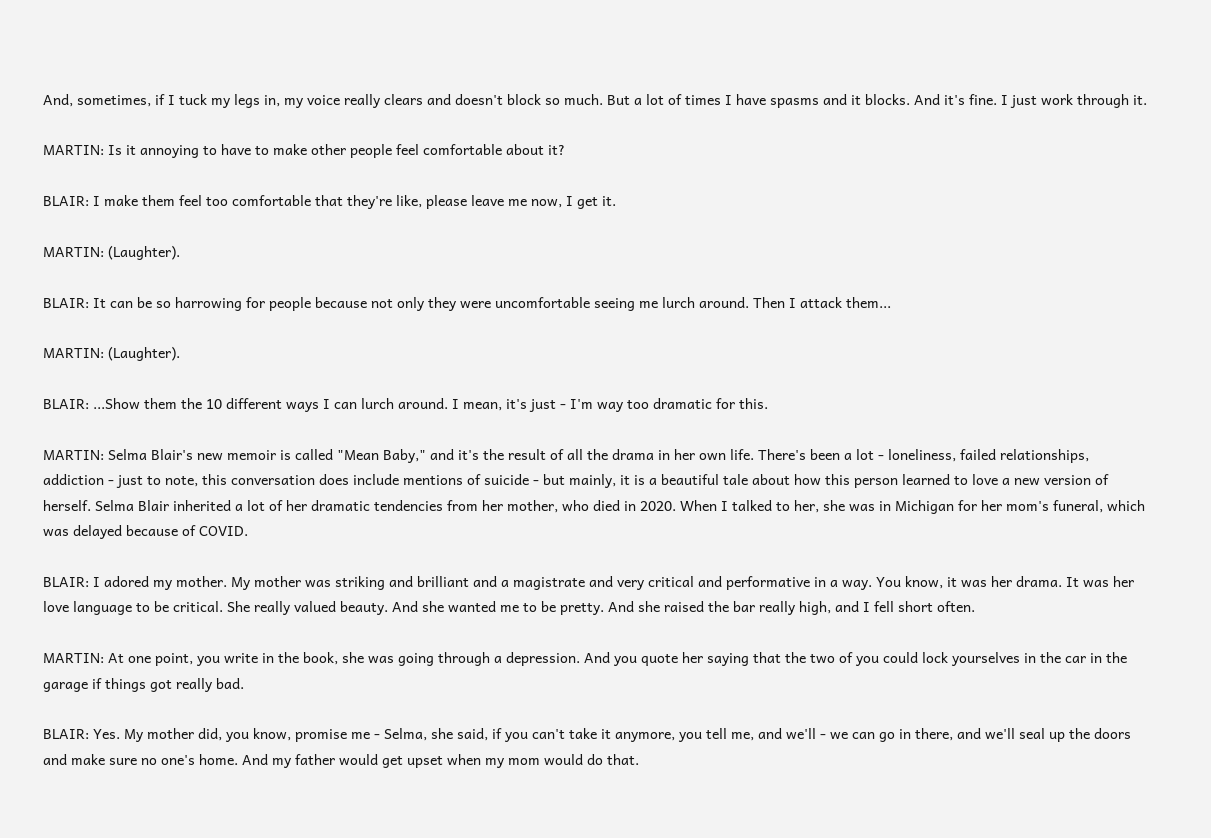And, sometimes, if I tuck my legs in, my voice really clears and doesn't block so much. But a lot of times I have spasms and it blocks. And it's fine. I just work through it.

MARTIN: Is it annoying to have to make other people feel comfortable about it?

BLAIR: I make them feel too comfortable that they're like, please leave me now, I get it.

MARTIN: (Laughter).

BLAIR: It can be so harrowing for people because not only they were uncomfortable seeing me lurch around. Then I attack them...

MARTIN: (Laughter).

BLAIR: ...Show them the 10 different ways I can lurch around. I mean, it's just - I'm way too dramatic for this.

MARTIN: Selma Blair's new memoir is called "Mean Baby," and it's the result of all the drama in her own life. There's been a lot - loneliness, failed relationships, addiction - just to note, this conversation does include mentions of suicide - but mainly, it is a beautiful tale about how this person learned to love a new version of herself. Selma Blair inherited a lot of her dramatic tendencies from her mother, who died in 2020. When I talked to her, she was in Michigan for her mom's funeral, which was delayed because of COVID.

BLAIR: I adored my mother. My mother was striking and brilliant and a magistrate and very critical and performative in a way. You know, it was her drama. It was her love language to be critical. She really valued beauty. And she wanted me to be pretty. And she raised the bar really high, and I fell short often.

MARTIN: At one point, you write in the book, she was going through a depression. And you quote her saying that the two of you could lock yourselves in the car in the garage if things got really bad.

BLAIR: Yes. My mother did, you know, promise me - Selma, she said, if you can't take it anymore, you tell me, and we'll - we can go in there, and we'll seal up the doors and make sure no one's home. And my father would get upset when my mom would do that.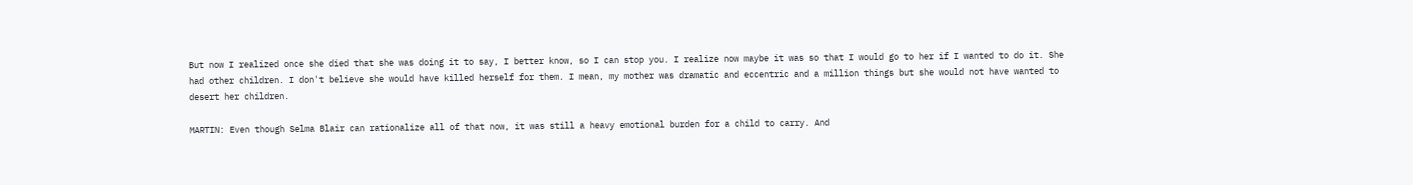But now I realized once she died that she was doing it to say, I better know, so I can stop you. I realize now maybe it was so that I would go to her if I wanted to do it. She had other children. I don't believe she would have killed herself for them. I mean, my mother was dramatic and eccentric and a million things but she would not have wanted to desert her children.

MARTIN: Even though Selma Blair can rationalize all of that now, it was still a heavy emotional burden for a child to carry. And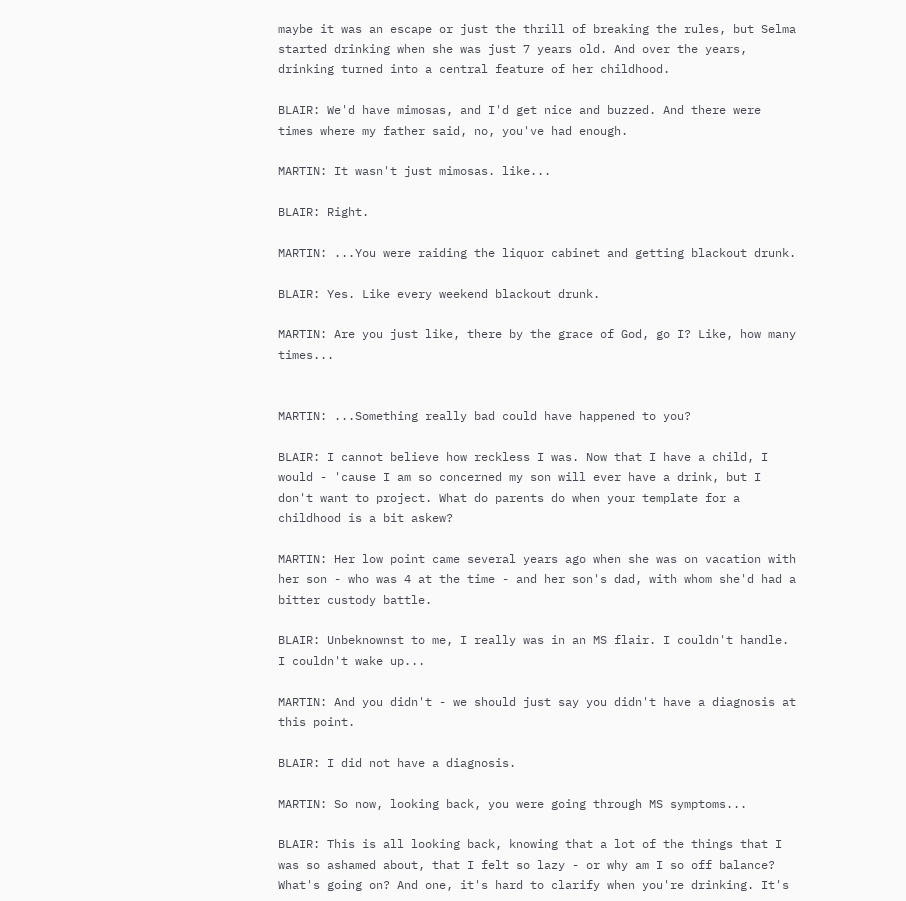maybe it was an escape or just the thrill of breaking the rules, but Selma started drinking when she was just 7 years old. And over the years, drinking turned into a central feature of her childhood.

BLAIR: We'd have mimosas, and I'd get nice and buzzed. And there were times where my father said, no, you've had enough.

MARTIN: It wasn't just mimosas. like...

BLAIR: Right.

MARTIN: ...You were raiding the liquor cabinet and getting blackout drunk.

BLAIR: Yes. Like every weekend blackout drunk.

MARTIN: Are you just like, there by the grace of God, go I? Like, how many times...


MARTIN: ...Something really bad could have happened to you?

BLAIR: I cannot believe how reckless I was. Now that I have a child, I would - 'cause I am so concerned my son will ever have a drink, but I don't want to project. What do parents do when your template for a childhood is a bit askew?

MARTIN: Her low point came several years ago when she was on vacation with her son - who was 4 at the time - and her son's dad, with whom she'd had a bitter custody battle.

BLAIR: Unbeknownst to me, I really was in an MS flair. I couldn't handle. I couldn't wake up...

MARTIN: And you didn't - we should just say you didn't have a diagnosis at this point.

BLAIR: I did not have a diagnosis.

MARTIN: So now, looking back, you were going through MS symptoms...

BLAIR: This is all looking back, knowing that a lot of the things that I was so ashamed about, that I felt so lazy - or why am I so off balance? What's going on? And one, it's hard to clarify when you're drinking. It's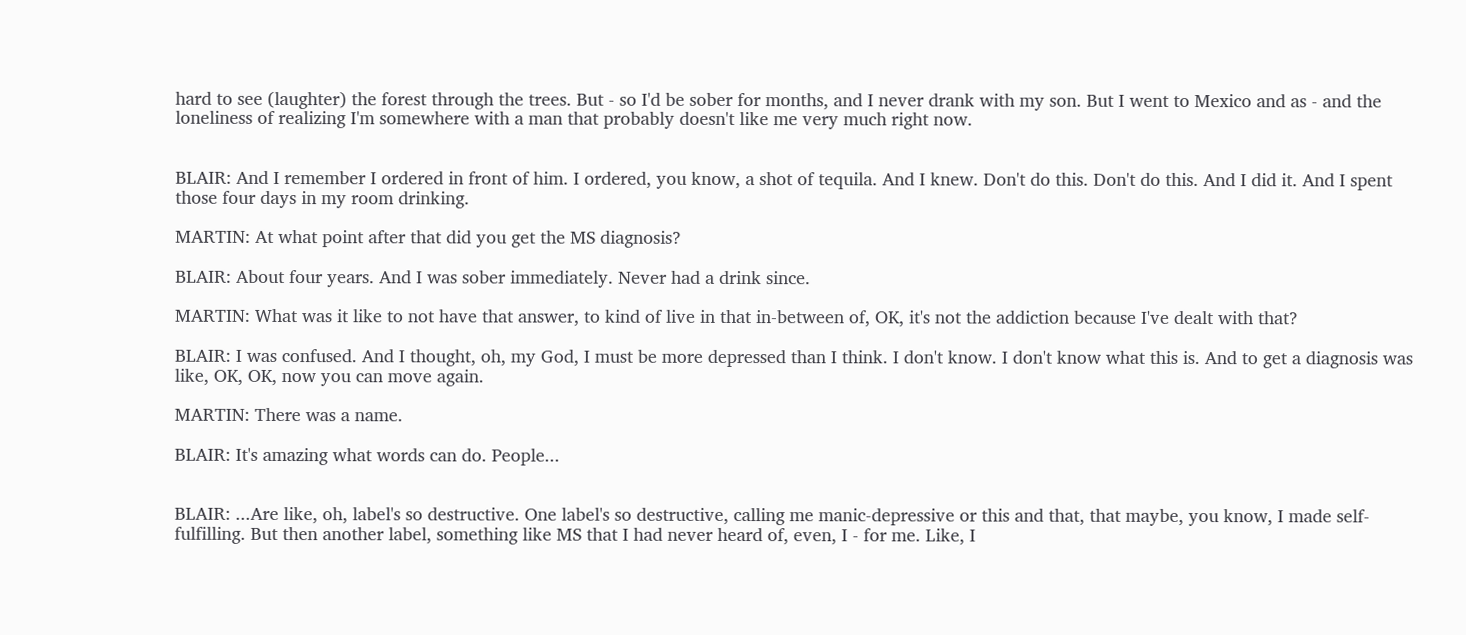hard to see (laughter) the forest through the trees. But - so I'd be sober for months, and I never drank with my son. But I went to Mexico and as - and the loneliness of realizing I'm somewhere with a man that probably doesn't like me very much right now.


BLAIR: And I remember I ordered in front of him. I ordered, you know, a shot of tequila. And I knew. Don't do this. Don't do this. And I did it. And I spent those four days in my room drinking.

MARTIN: At what point after that did you get the MS diagnosis?

BLAIR: About four years. And I was sober immediately. Never had a drink since.

MARTIN: What was it like to not have that answer, to kind of live in that in-between of, OK, it's not the addiction because I've dealt with that?

BLAIR: I was confused. And I thought, oh, my God, I must be more depressed than I think. I don't know. I don't know what this is. And to get a diagnosis was like, OK, OK, now you can move again.

MARTIN: There was a name.

BLAIR: It's amazing what words can do. People...


BLAIR: ...Are like, oh, label's so destructive. One label's so destructive, calling me manic-depressive or this and that, that maybe, you know, I made self-fulfilling. But then another label, something like MS that I had never heard of, even, I - for me. Like, I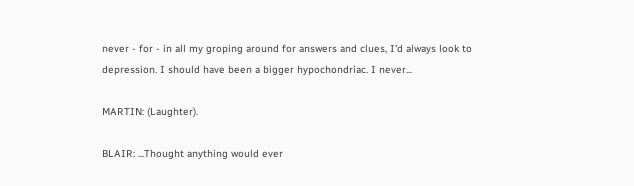never - for - in all my groping around for answers and clues, I'd always look to depression. I should have been a bigger hypochondriac. I never...

MARTIN: (Laughter).

BLAIR: ...Thought anything would ever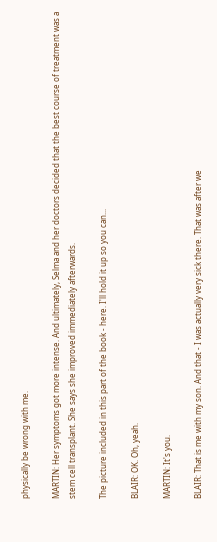physically be wrong with me.

MARTIN: Her symptoms got more intense. And ultimately, Selma and her doctors decided that the best course of treatment was a stem cell transplant. She says she improved immediately afterwards.

The picture included in this part of the book - here. I'll hold it up so you can...

BLAIR: OK. Oh, yeah.

MARTIN: It's you.

BLAIR: That is me with my son. And that - I was actually very sick there. That was after we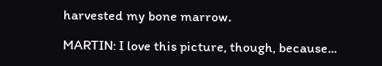harvested my bone marrow.

MARTIN: I love this picture, though, because...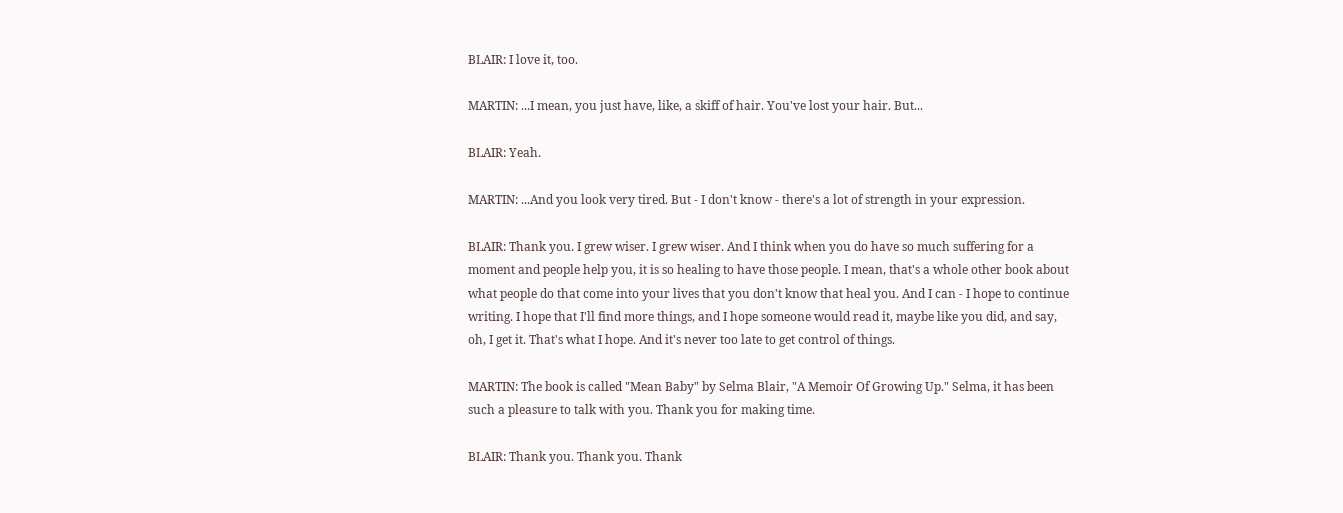BLAIR: I love it, too.

MARTIN: ...I mean, you just have, like, a skiff of hair. You've lost your hair. But...

BLAIR: Yeah.

MARTIN: ...And you look very tired. But - I don't know - there's a lot of strength in your expression.

BLAIR: Thank you. I grew wiser. I grew wiser. And I think when you do have so much suffering for a moment and people help you, it is so healing to have those people. I mean, that's a whole other book about what people do that come into your lives that you don't know that heal you. And I can - I hope to continue writing. I hope that I'll find more things, and I hope someone would read it, maybe like you did, and say, oh, I get it. That's what I hope. And it's never too late to get control of things.

MARTIN: The book is called "Mean Baby" by Selma Blair, "A Memoir Of Growing Up." Selma, it has been such a pleasure to talk with you. Thank you for making time.

BLAIR: Thank you. Thank you. Thank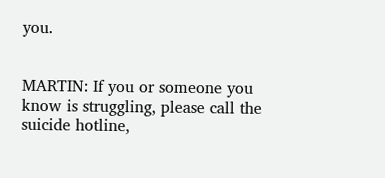you.


MARTIN: If you or someone you know is struggling, please call the suicide hotline,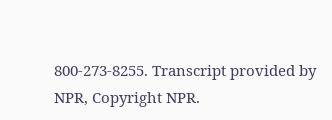800-273-8255. Transcript provided by NPR, Copyright NPR.